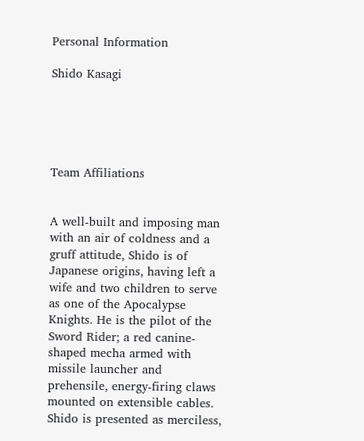Personal Information

Shido Kasagi





Team Affiliations


A well-built and imposing man with an air of coldness and a gruff attitude, Shido is of Japanese origins, having left a wife and two children to serve as one of the Apocalypse Knights. He is the pilot of the Sword Rider; a red canine-shaped mecha armed with missile launcher and prehensile, energy-firing claws mounted on extensible cables. Shido is presented as merciless,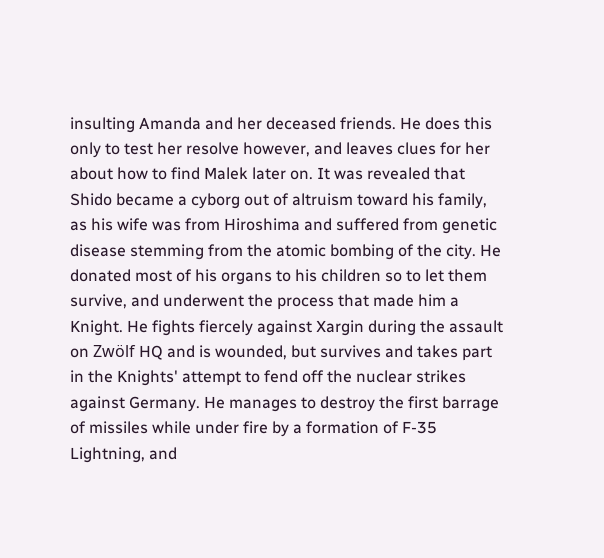insulting Amanda and her deceased friends. He does this only to test her resolve however, and leaves clues for her about how to find Malek later on. It was revealed that Shido became a cyborg out of altruism toward his family, as his wife was from Hiroshima and suffered from genetic disease stemming from the atomic bombing of the city. He donated most of his organs to his children so to let them survive, and underwent the process that made him a Knight. He fights fiercely against Xargin during the assault on Zwölf HQ and is wounded, but survives and takes part in the Knights' attempt to fend off the nuclear strikes against Germany. He manages to destroy the first barrage of missiles while under fire by a formation of F-35 Lightning, and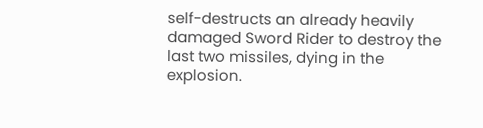self-destructs an already heavily damaged Sword Rider to destroy the last two missiles, dying in the explosion.